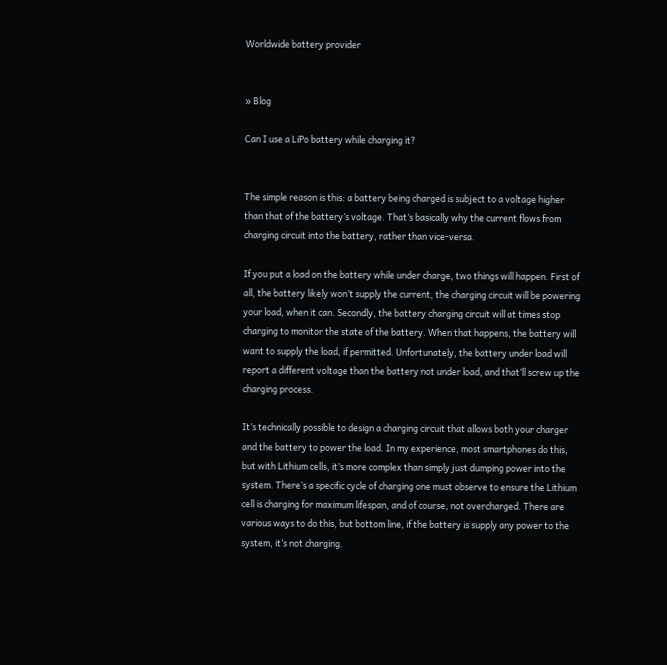Worldwide battery provider


» Blog

Can I use a LiPo battery while charging it?


The simple reason is this: a battery being charged is subject to a voltage higher than that of the battery’s voltage. That’s basically why the current flows from charging circuit into the battery, rather than vice-versa.

If you put a load on the battery while under charge, two things will happen. First of all, the battery likely won’t supply the current, the charging circuit will be powering your load, when it can. Secondly, the battery charging circuit will at times stop charging to monitor the state of the battery. When that happens, the battery will want to supply the load, if permitted. Unfortunately, the battery under load will report a different voltage than the battery not under load, and that’ll screw up the charging process.

It’s technically possible to design a charging circuit that allows both your charger and the battery to power the load. In my experience, most smartphones do this, but with Lithium cells, it’s more complex than simply just dumping power into the system. There’s a specific cycle of charging one must observe to ensure the Lithium cell is charging for maximum lifespan, and of course, not overcharged. There are various ways to do this, but bottom line, if the battery is supply any power to the system, it’s not charging.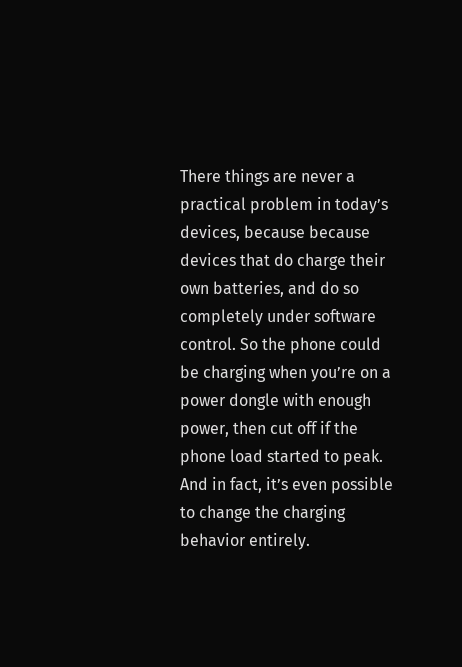There things are never a practical problem in today’s devices, because because devices that do charge their own batteries, and do so completely under software control. So the phone could be charging when you’re on a power dongle with enough power, then cut off if the phone load started to peak. And in fact, it’s even possible to change the charging behavior entirely.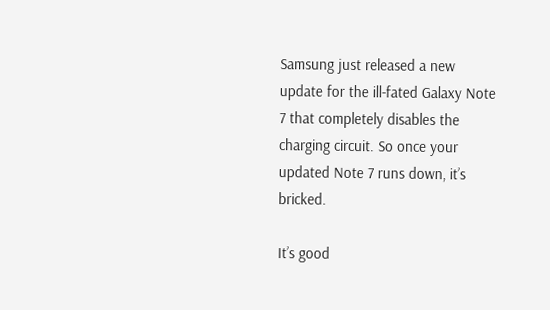Samsung just released a new update for the ill-fated Galaxy Note 7 that completely disables the charging circuit. So once your updated Note 7 runs down, it’s bricked.

It’s good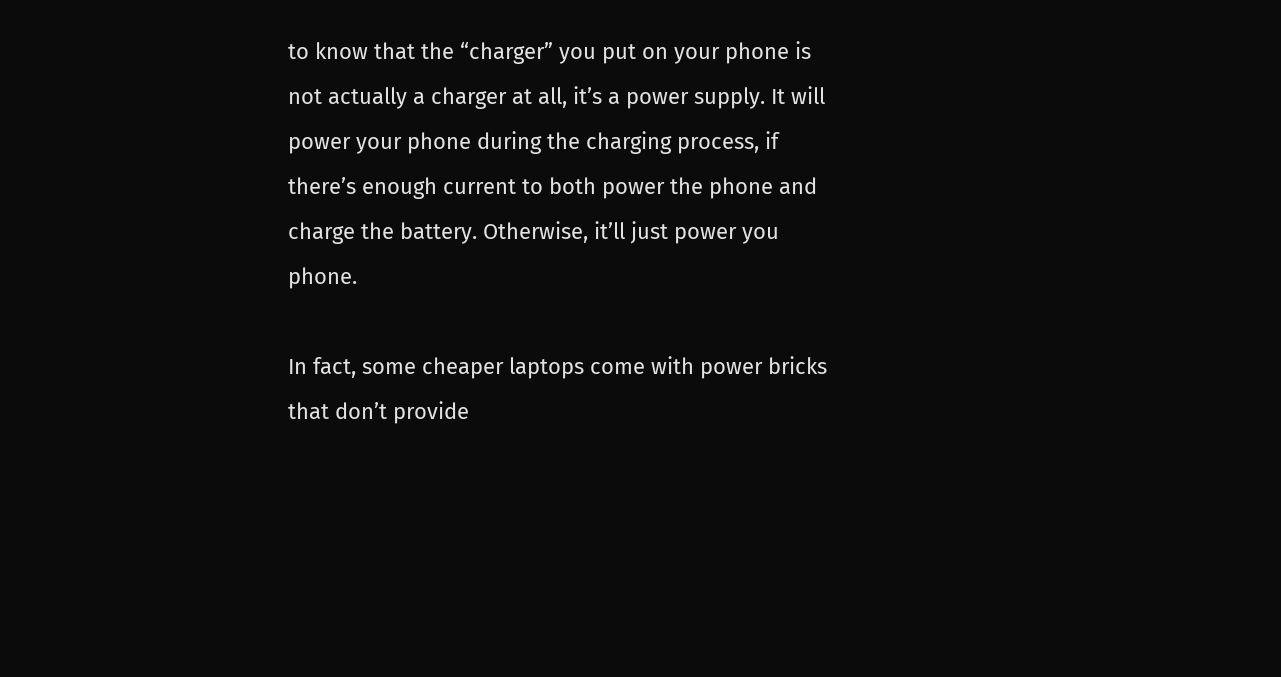to know that the “charger” you put on your phone is not actually a charger at all, it’s a power supply. It will power your phone during the charging process, if there’s enough current to both power the phone and charge the battery. Otherwise, it’ll just power you phone.

In fact, some cheaper laptops come with power bricks that don’t provide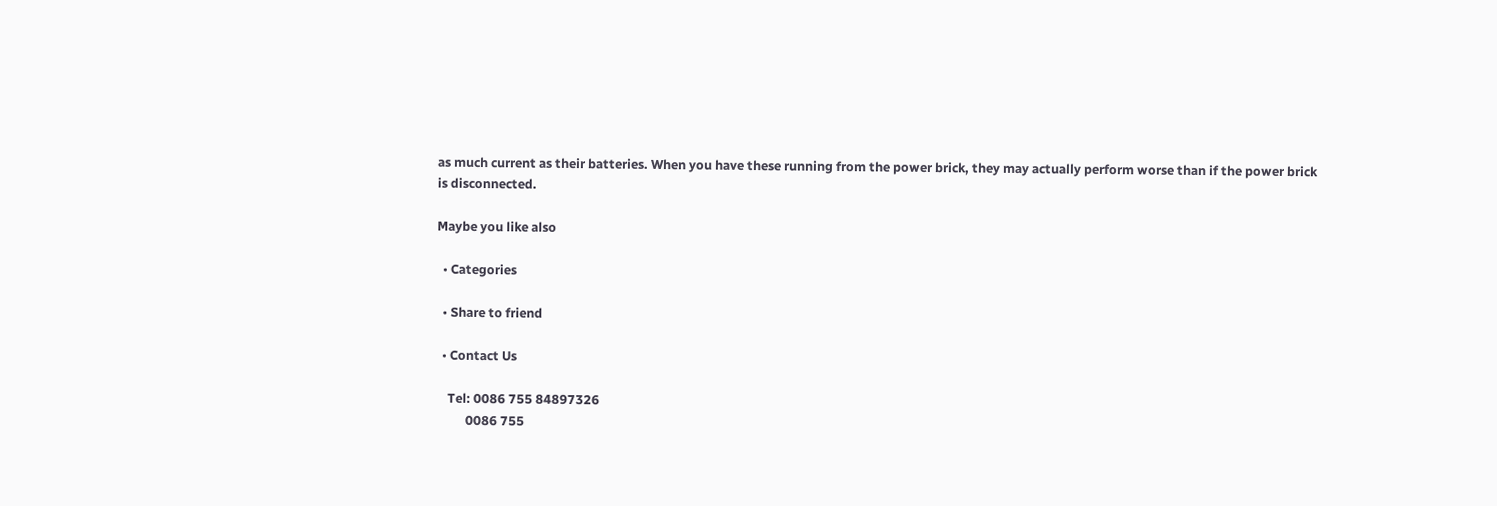as much current as their batteries. When you have these running from the power brick, they may actually perform worse than if the power brick is disconnected.

Maybe you like also

  • Categories

  • Share to friend

  • Contact Us

    Tel: 0086 755 84897326
          0086 755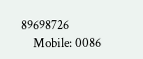89698726
    Mobile: 0086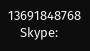13691848768
    Skype: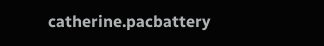catherine.pacbattery